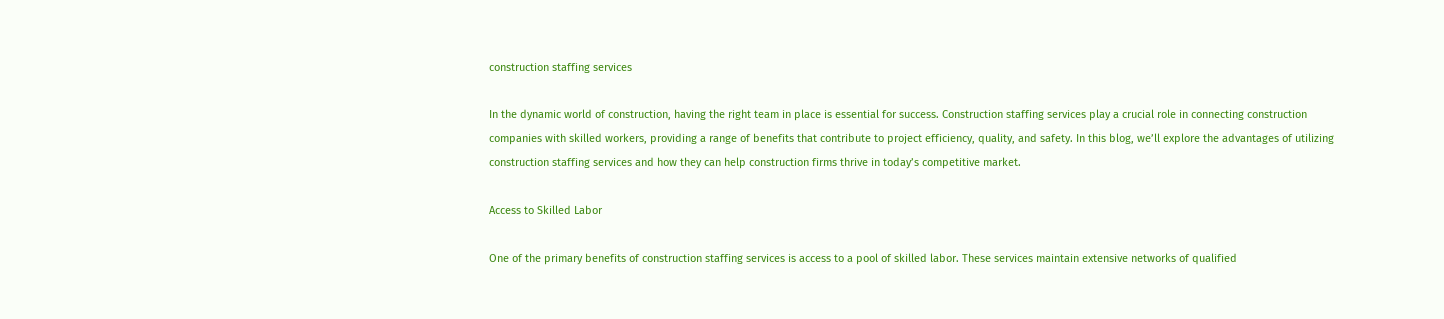construction staffing services

In the dynamic world of construction, having the right team in place is essential for success. Construction staffing services play a crucial role in connecting construction companies with skilled workers, providing a range of benefits that contribute to project efficiency, quality, and safety. In this blog, we’ll explore the advantages of utilizing construction staffing services and how they can help construction firms thrive in today’s competitive market.

Access to Skilled Labor

One of the primary benefits of construction staffing services is access to a pool of skilled labor. These services maintain extensive networks of qualified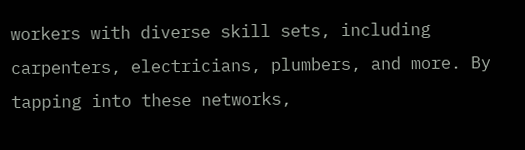workers with diverse skill sets, including carpenters, electricians, plumbers, and more. By tapping into these networks,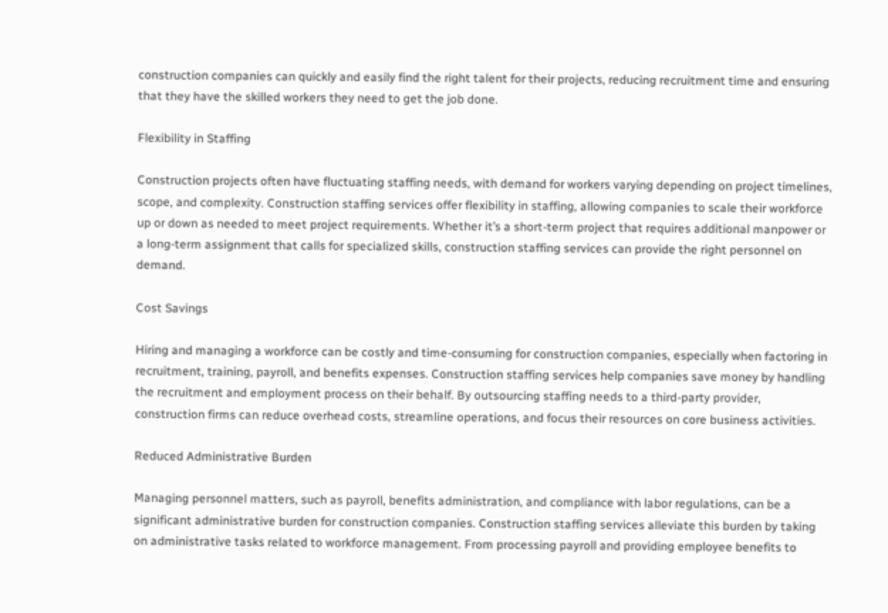construction companies can quickly and easily find the right talent for their projects, reducing recruitment time and ensuring that they have the skilled workers they need to get the job done.

Flexibility in Staffing

Construction projects often have fluctuating staffing needs, with demand for workers varying depending on project timelines, scope, and complexity. Construction staffing services offer flexibility in staffing, allowing companies to scale their workforce up or down as needed to meet project requirements. Whether it’s a short-term project that requires additional manpower or a long-term assignment that calls for specialized skills, construction staffing services can provide the right personnel on demand.

Cost Savings

Hiring and managing a workforce can be costly and time-consuming for construction companies, especially when factoring in recruitment, training, payroll, and benefits expenses. Construction staffing services help companies save money by handling the recruitment and employment process on their behalf. By outsourcing staffing needs to a third-party provider, construction firms can reduce overhead costs, streamline operations, and focus their resources on core business activities.

Reduced Administrative Burden

Managing personnel matters, such as payroll, benefits administration, and compliance with labor regulations, can be a significant administrative burden for construction companies. Construction staffing services alleviate this burden by taking on administrative tasks related to workforce management. From processing payroll and providing employee benefits to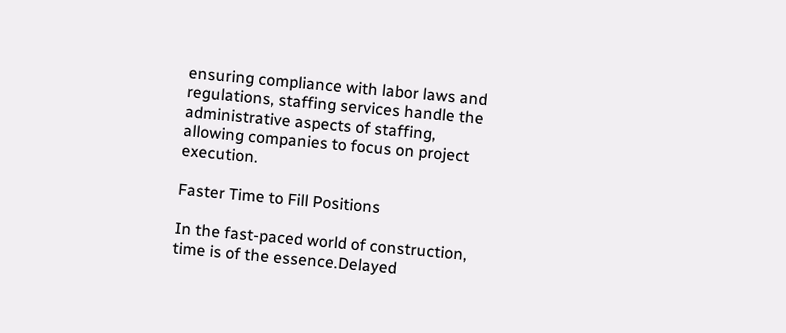ensuring compliance with labor laws and regulations, staffing services handle the administrative aspects of staffing, allowing companies to focus on project execution.

Faster Time to Fill Positions

In the fast-paced world of construction, time is of the essence.Delayed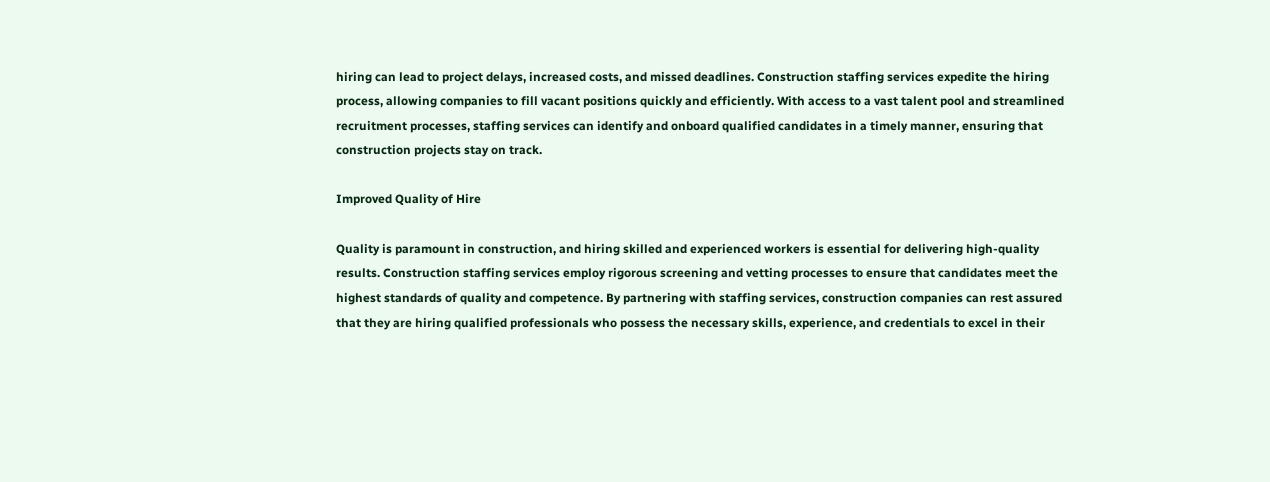hiring can lead to project delays, increased costs, and missed deadlines. Construction staffing services expedite the hiring process, allowing companies to fill vacant positions quickly and efficiently. With access to a vast talent pool and streamlined recruitment processes, staffing services can identify and onboard qualified candidates in a timely manner, ensuring that construction projects stay on track.

Improved Quality of Hire

Quality is paramount in construction, and hiring skilled and experienced workers is essential for delivering high-quality results. Construction staffing services employ rigorous screening and vetting processes to ensure that candidates meet the highest standards of quality and competence. By partnering with staffing services, construction companies can rest assured that they are hiring qualified professionals who possess the necessary skills, experience, and credentials to excel in their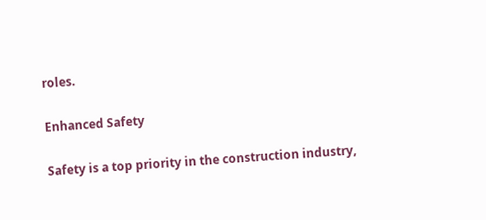roles.

Enhanced Safety

Safety is a top priority in the construction industry,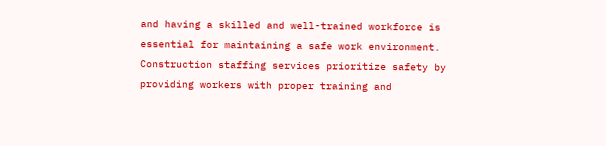and having a skilled and well-trained workforce is essential for maintaining a safe work environment. Construction staffing services prioritize safety by providing workers with proper training and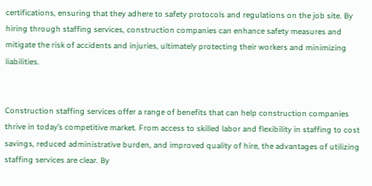certifications, ensuring that they adhere to safety protocols and regulations on the job site. By hiring through staffing services, construction companies can enhance safety measures and mitigate the risk of accidents and injuries, ultimately protecting their workers and minimizing liabilities.


Construction staffing services offer a range of benefits that can help construction companies thrive in today’s competitive market. From access to skilled labor and flexibility in staffing to cost savings, reduced administrative burden, and improved quality of hire, the advantages of utilizing staffing services are clear. By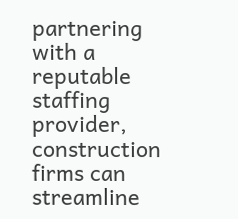partnering with a reputable staffing provider, construction firms can streamline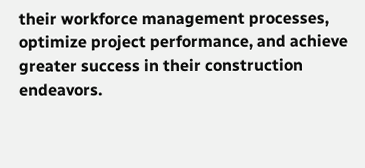their workforce management processes, optimize project performance, and achieve greater success in their construction endeavors.